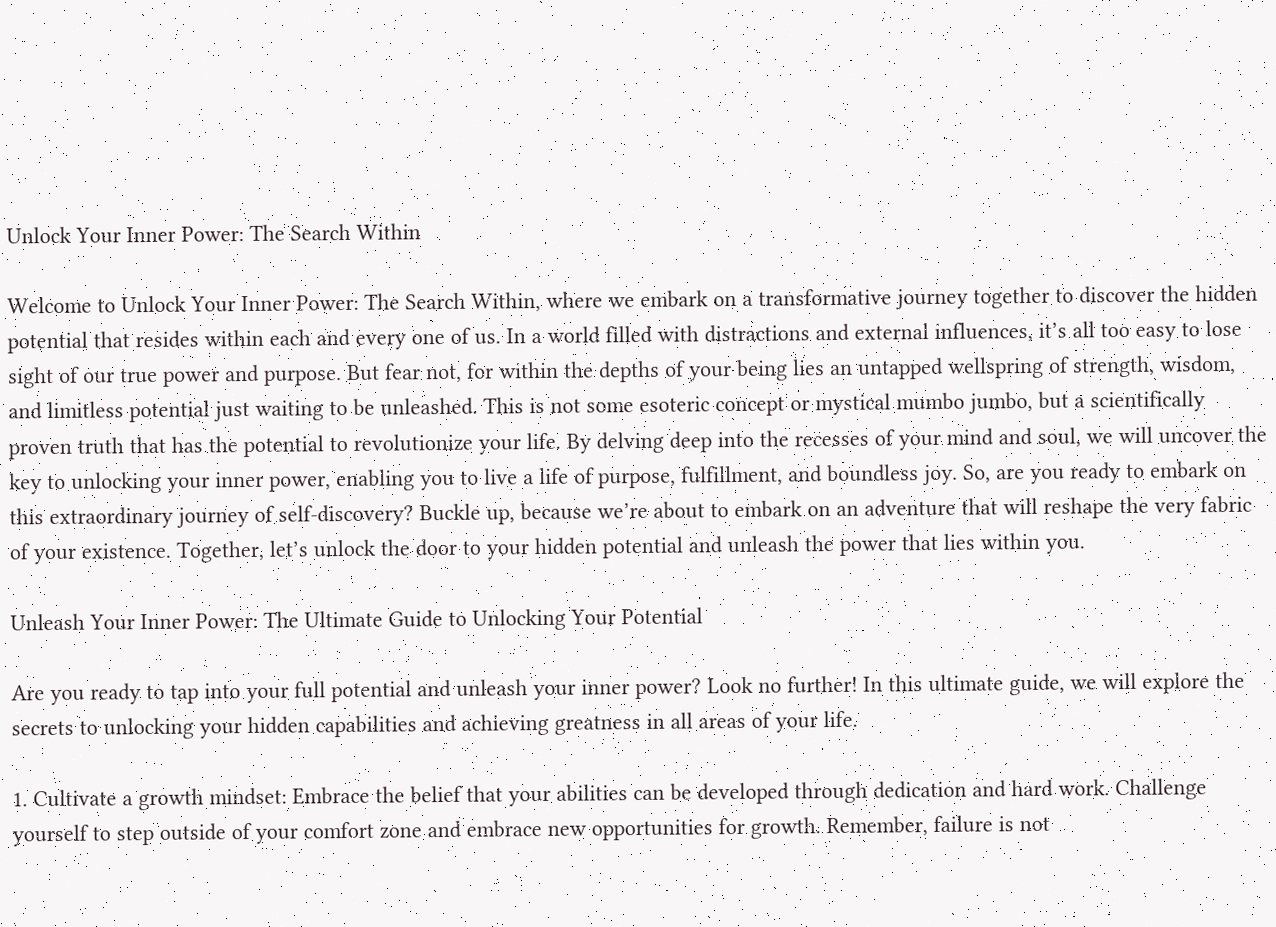Unlock Your Inner Power: The Search Within

Welcome to Unlock Your Inner Power: The Search Within, where we embark on a transformative journey together to discover the hidden potential that resides within each and every one of us. In a world filled with distractions and external influences, it’s all too easy to lose sight of our true power and purpose. But fear not, for within the depths of your being lies an untapped wellspring of strength, wisdom, and limitless potential just waiting to be unleashed. This is not some esoteric concept or mystical mumbo jumbo, but a scientifically proven truth that has the potential to revolutionize your life. By delving deep into the recesses of your mind and soul, we will uncover the key to unlocking your inner power, enabling you to live a life of purpose, fulfillment, and boundless joy. So, are you ready to embark on this extraordinary journey of self-discovery? Buckle up, because we’re about to embark on an adventure that will reshape the very fabric of your existence. Together, let’s unlock the door to your hidden potential and unleash the power that lies within you.

Unleash Your Inner Power: The Ultimate Guide to Unlocking Your Potential

Are you ready to tap into your full potential and unleash your inner power? Look no further! In this ultimate guide, we will explore the secrets to unlocking your hidden capabilities and achieving greatness in all areas of your life.

1. Cultivate a growth mindset: Embrace the belief that your abilities can be developed through dedication and hard work. Challenge yourself to step outside of your comfort zone and embrace new opportunities for growth. Remember, failure is not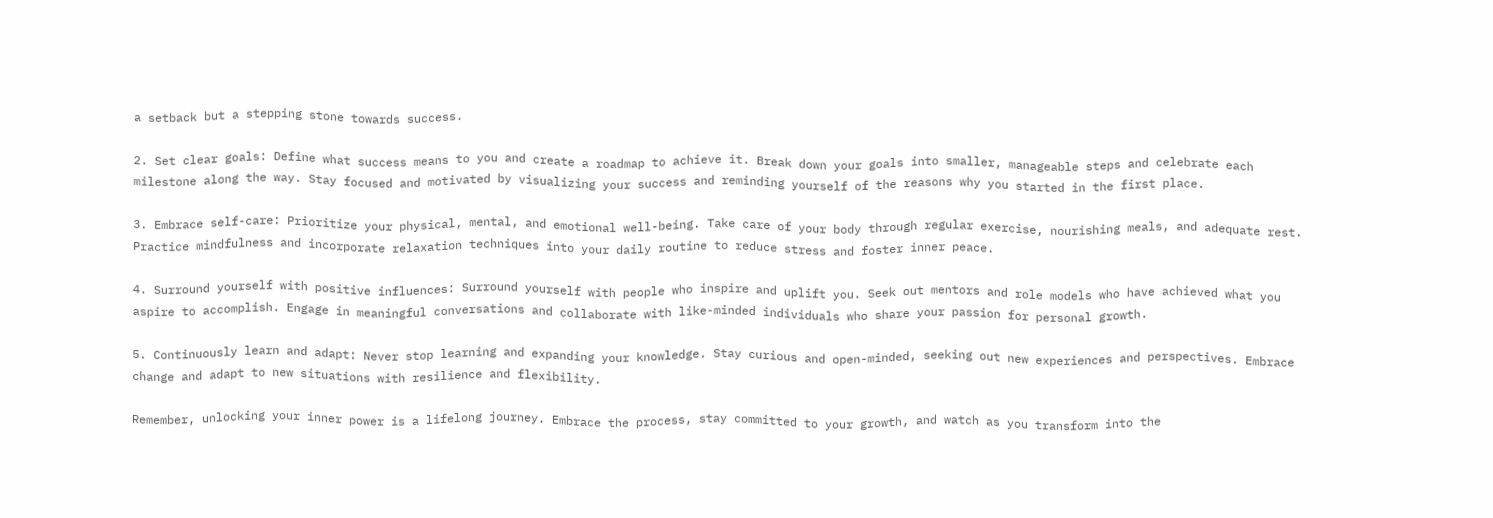a setback but a stepping stone towards success.

2. Set clear goals: Define what success means to you and create a roadmap to achieve it. Break down your goals into smaller, manageable steps and celebrate each milestone along the way. Stay focused and motivated by visualizing your success and reminding yourself of the reasons why you started in the first place.

3. Embrace self-care: Prioritize your physical, mental, and emotional well-being. Take care of your body through regular exercise, nourishing meals, and adequate rest. Practice mindfulness and incorporate relaxation techniques into your daily routine to reduce stress and foster inner peace.

4. Surround yourself with positive influences: Surround yourself with people who inspire and uplift you. Seek out mentors and role models who have achieved what you aspire to accomplish. Engage in meaningful conversations and collaborate with like-minded individuals who share your passion for personal growth.

5. Continuously learn and adapt: Never stop learning and expanding your knowledge. Stay curious and open-minded, seeking out new experiences and perspectives. Embrace change and adapt to new situations with resilience and flexibility.

Remember, unlocking your inner power is a lifelong journey. Embrace the process, stay committed to your growth, and watch as you transform into the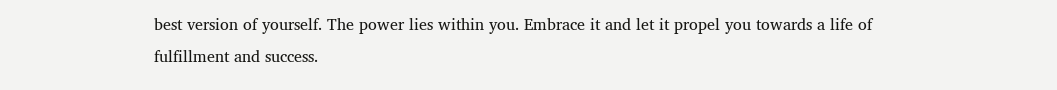best version of yourself. The power lies within you. Embrace it and let it propel you towards a life of fulfillment and success.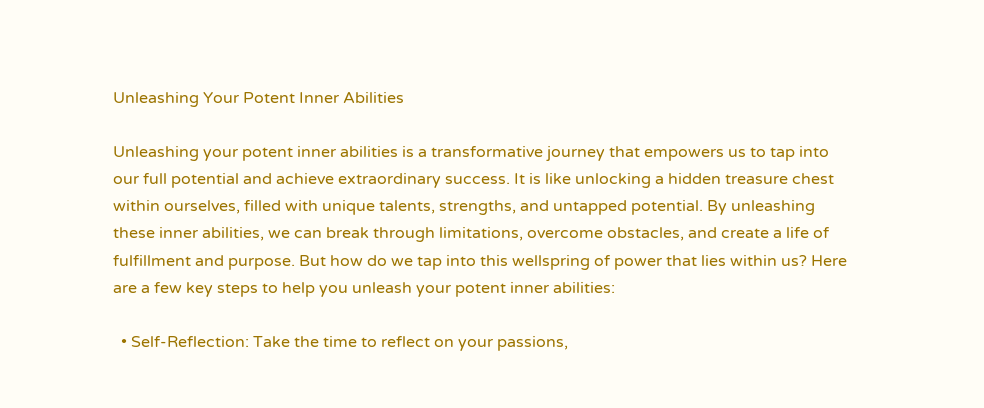Unleashing Your Potent Inner Abilities

Unleashing your potent inner abilities is a transformative journey that empowers us to tap into our full potential and achieve extraordinary success. It is like unlocking a hidden treasure chest within ourselves, filled with unique talents, strengths, and untapped potential. By unleashing these inner abilities, we can break through limitations, overcome obstacles, and create a life of fulfillment and purpose. But how do we tap into this wellspring of power that lies within us? Here are a few key steps to help you unleash your potent inner abilities:

  • Self-Reflection: Take the time to reflect on your passions,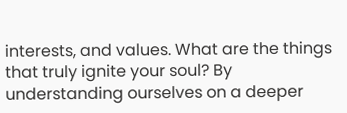interests, and values. What are the things that truly ignite your soul? By understanding ourselves on a deeper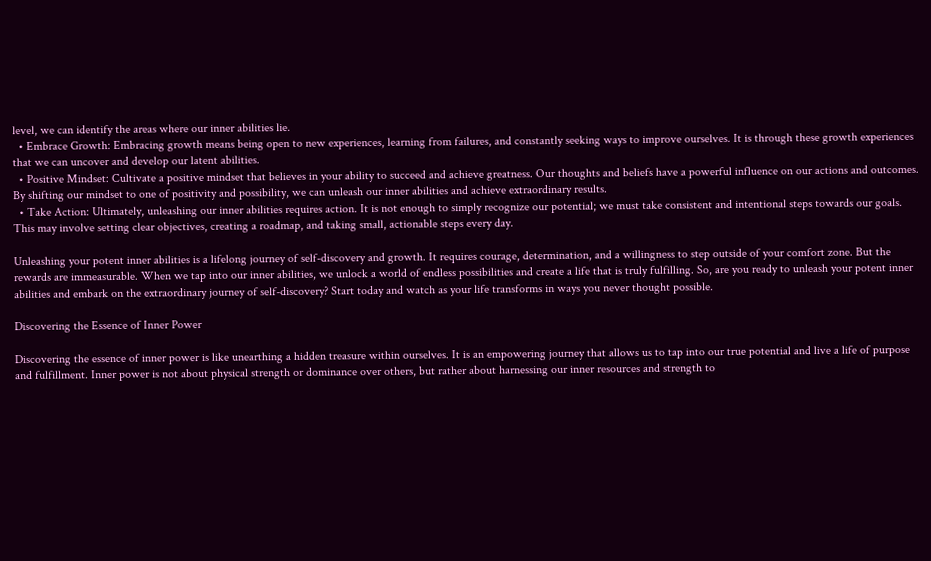level, we can identify the areas where our inner abilities lie.
  • Embrace Growth: Embracing growth means being open to new experiences, learning from failures, and constantly seeking ways to improve ourselves. It is through these growth experiences that we can uncover and develop our latent abilities.
  • Positive Mindset: Cultivate a positive mindset that believes in your ability to succeed and achieve greatness. Our thoughts and beliefs have a powerful influence on our actions and outcomes. By shifting our mindset to one of positivity and possibility, we can unleash our inner abilities and achieve extraordinary results.
  • Take Action: Ultimately, unleashing our inner abilities requires action. It is not enough to simply recognize our potential; we must take consistent and intentional steps towards our goals. This may involve setting clear objectives, creating a roadmap, and taking small, actionable steps every day.

Unleashing your potent inner abilities is a lifelong journey of self-discovery and growth. It requires courage, determination, and a willingness to step outside of your comfort zone. But the rewards are immeasurable. When we tap into our inner abilities, we unlock a world of endless possibilities and create a life that is truly fulfilling. So, are you ready to unleash your potent inner abilities and embark on the extraordinary journey of self-discovery? Start today and watch as your life transforms in ways you never thought possible.

Discovering the Essence of Inner Power

Discovering the essence of inner power is like unearthing a hidden treasure within ourselves. It is an empowering journey that allows us to tap into our true potential and live a life of purpose and fulfillment. Inner power is not about physical strength or dominance over others, but rather about harnessing our inner resources and strength to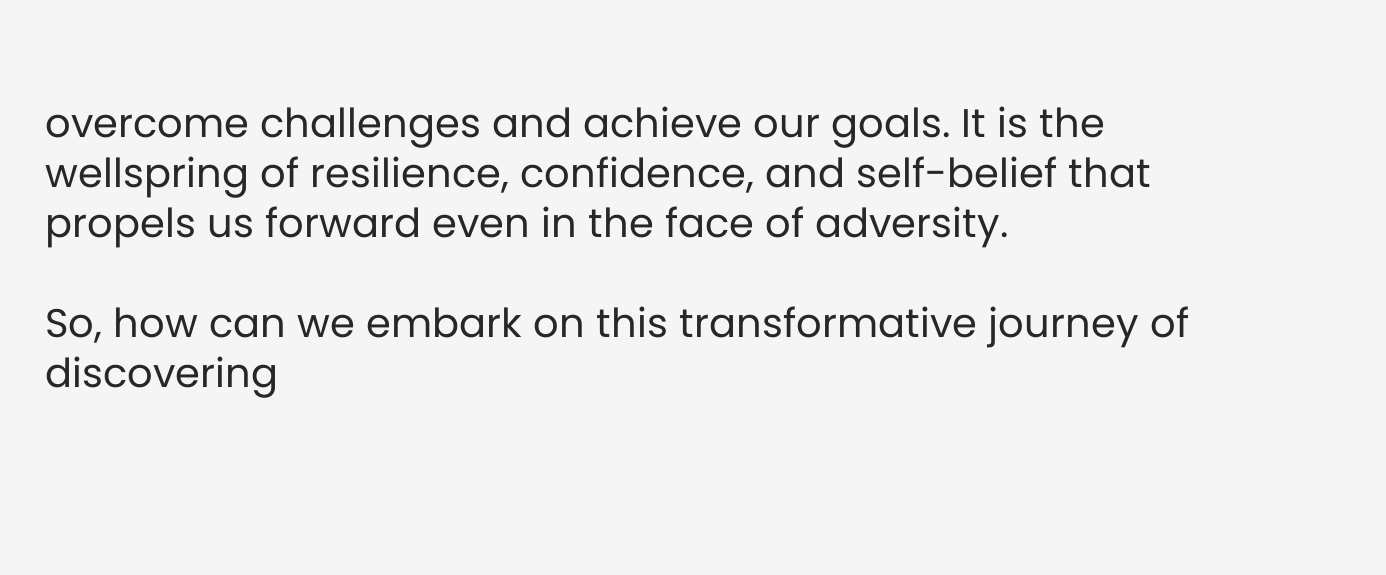overcome challenges and achieve our goals. It is the wellspring of resilience, confidence, and self-belief that propels us forward even in the face of adversity.

So, how can we embark on this transformative journey of discovering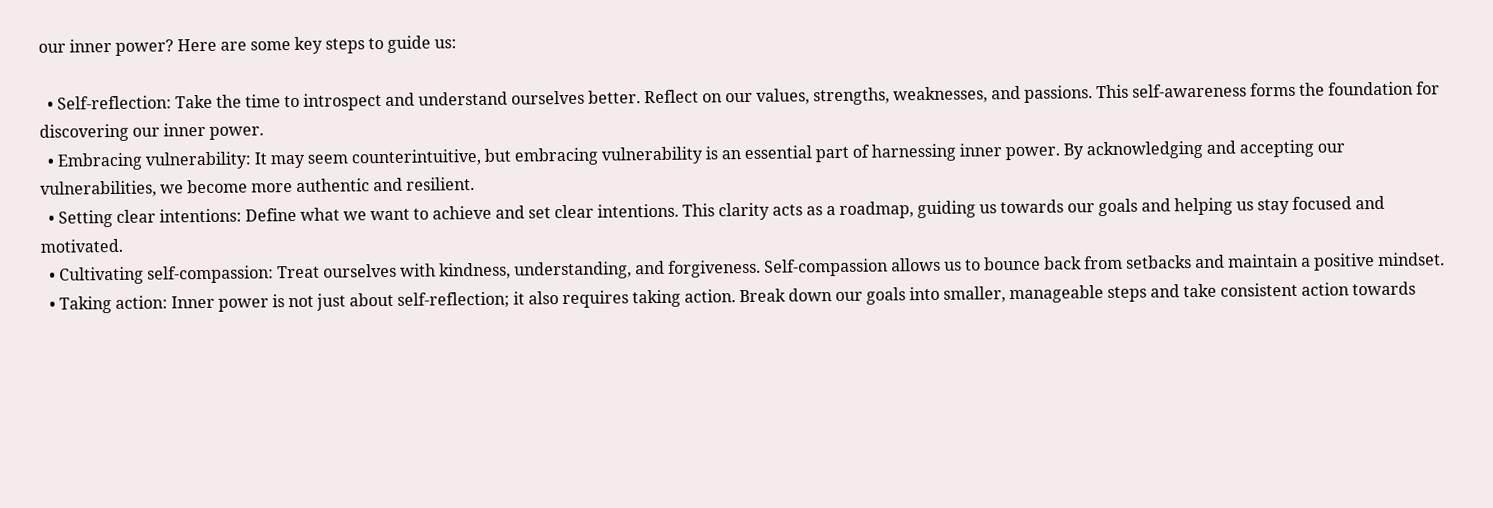our inner power? Here are some key steps to guide us:

  • Self-reflection: Take the time to introspect and understand ourselves better. Reflect on our values, strengths, weaknesses, and passions. This self-awareness forms the foundation for discovering our inner power.
  • Embracing vulnerability: It may seem counterintuitive, but embracing vulnerability is an essential part of harnessing inner power. By acknowledging and accepting our vulnerabilities, we become more authentic and resilient.
  • Setting clear intentions: Define what we want to achieve and set clear intentions. This clarity acts as a roadmap, guiding us towards our goals and helping us stay focused and motivated.
  • Cultivating self-compassion: Treat ourselves with kindness, understanding, and forgiveness. Self-compassion allows us to bounce back from setbacks and maintain a positive mindset.
  • Taking action: Inner power is not just about self-reflection; it also requires taking action. Break down our goals into smaller, manageable steps and take consistent action towards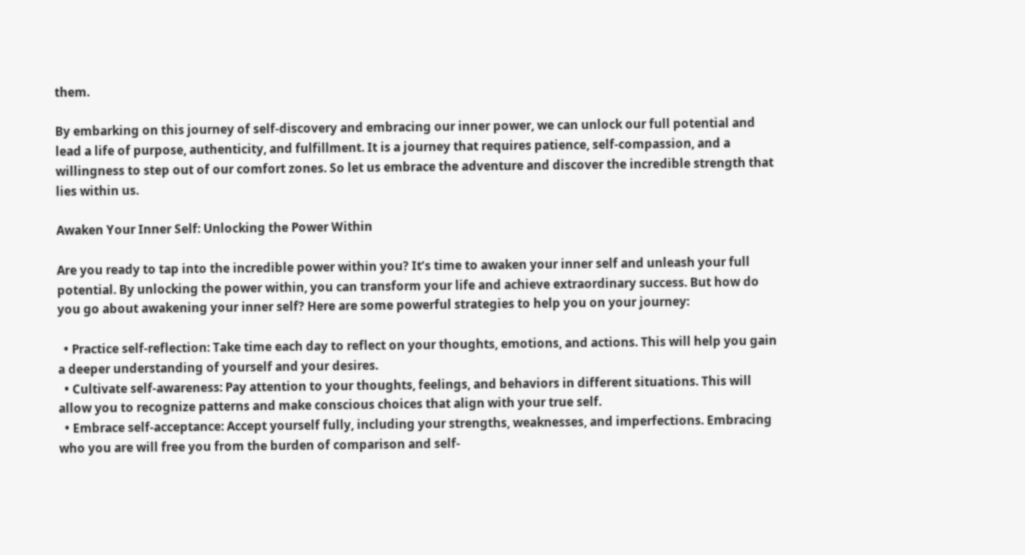them.

By embarking on this journey of self-discovery and embracing our inner power, we can unlock our full potential and lead a life of purpose, authenticity, and fulfillment. It is a journey that requires patience, self-compassion, and a willingness to step out of our comfort zones. So let us embrace the adventure and discover the incredible strength that lies within us.

Awaken Your Inner Self: Unlocking the Power Within

Are you ready to tap into the incredible power within you? It’s time to awaken your inner self and unleash your full potential. By unlocking the power within, you can transform your life and achieve extraordinary success. But how do you go about awakening your inner self? Here are some powerful strategies to help you on your journey:

  • Practice self-reflection: Take time each day to reflect on your thoughts, emotions, and actions. This will help you gain a deeper understanding of yourself and your desires.
  • Cultivate self-awareness: Pay attention to your thoughts, feelings, and behaviors in different situations. This will allow you to recognize patterns and make conscious choices that align with your true self.
  • Embrace self-acceptance: Accept yourself fully, including your strengths, weaknesses, and imperfections. Embracing who you are will free you from the burden of comparison and self-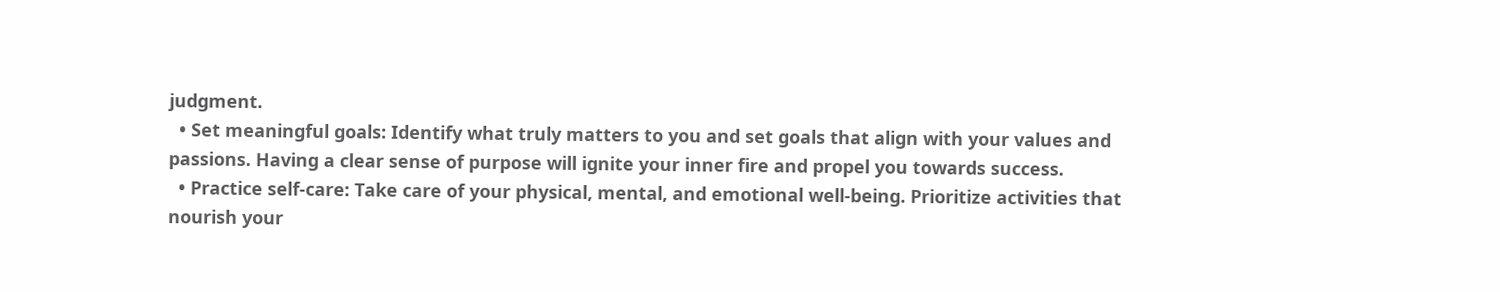judgment.
  • Set meaningful goals: Identify what truly matters to you and set goals that align with your values and passions. Having a clear sense of purpose will ignite your inner fire and propel you towards success.
  • Practice self-care: Take care of your physical, mental, and emotional well-being. Prioritize activities that nourish your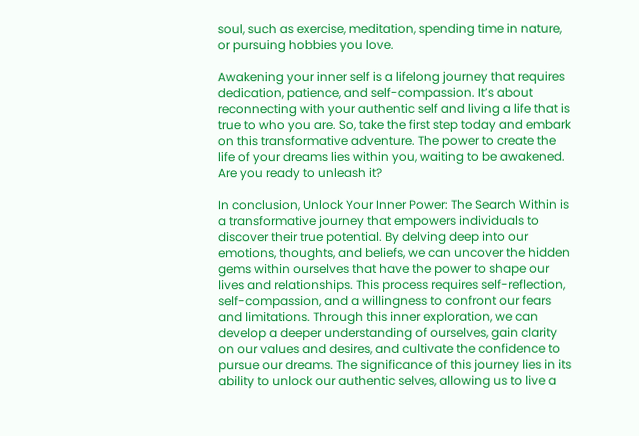soul, such as exercise, meditation, spending time in nature, or pursuing hobbies you love.

Awakening your inner self is a lifelong journey that requires dedication, patience, and self-compassion. It’s about reconnecting with your authentic self and living a life that is true to who you are. So, take the first step today and embark on this transformative adventure. The power to create the life of your dreams lies within you, waiting to be awakened. Are you ready to unleash it?

In conclusion, Unlock Your Inner Power: The Search Within is a transformative journey that empowers individuals to discover their true potential. By delving deep into our emotions, thoughts, and beliefs, we can uncover the hidden gems within ourselves that have the power to shape our lives and relationships. This process requires self-reflection, self-compassion, and a willingness to confront our fears and limitations. Through this inner exploration, we can develop a deeper understanding of ourselves, gain clarity on our values and desires, and cultivate the confidence to pursue our dreams. The significance of this journey lies in its ability to unlock our authentic selves, allowing us to live a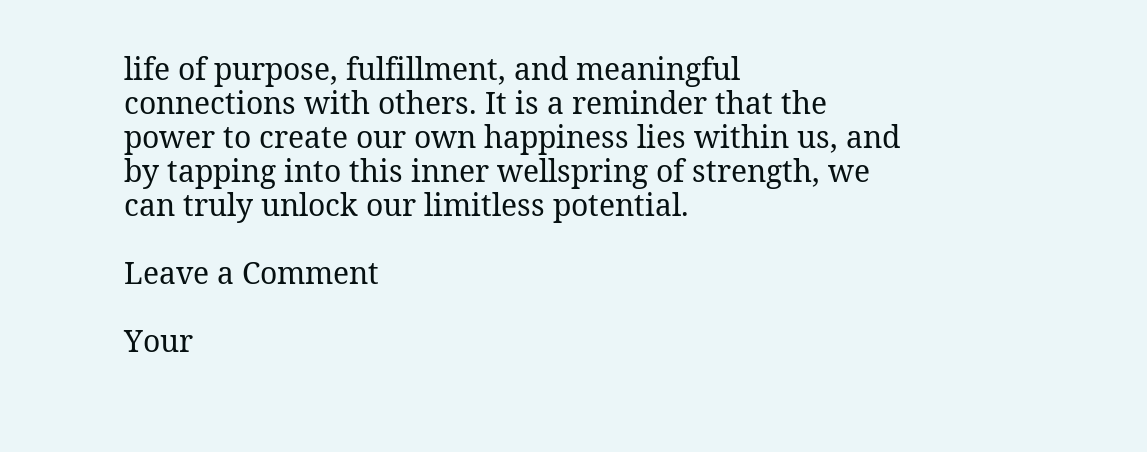life of purpose, fulfillment, and meaningful connections with others. It is a reminder that the power to create our own happiness lies within us, and by tapping into this inner wellspring of strength, we can truly unlock our limitless potential.

Leave a Comment

Your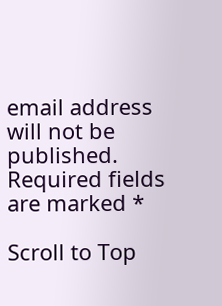email address will not be published. Required fields are marked *

Scroll to Top